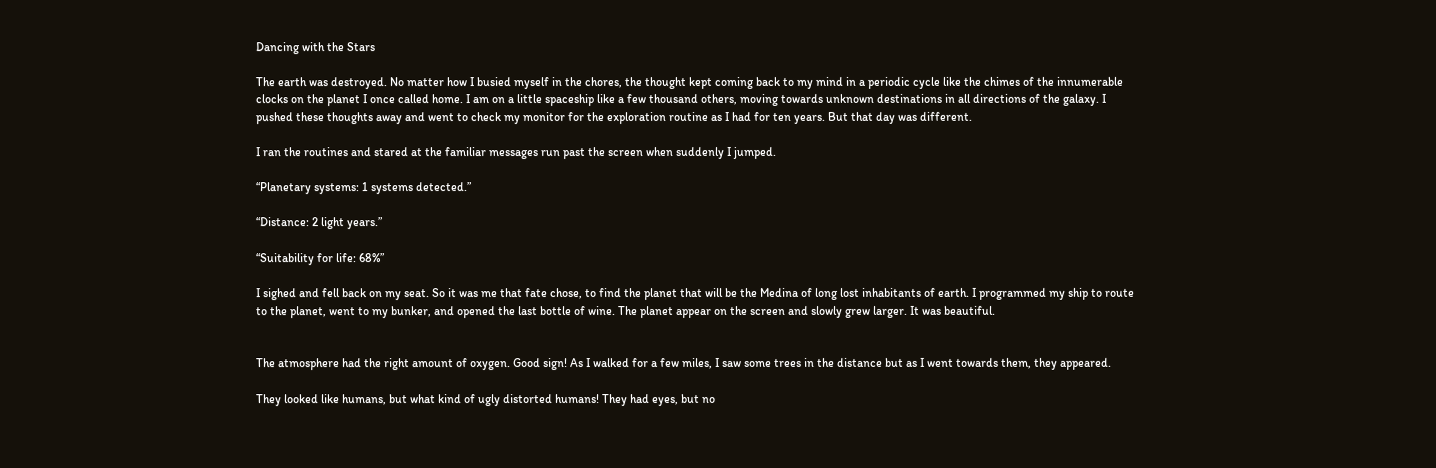Dancing with the Stars

The earth was destroyed. No matter how I busied myself in the chores, the thought kept coming back to my mind in a periodic cycle like the chimes of the innumerable clocks on the planet I once called home. I am on a little spaceship like a few thousand others, moving towards unknown destinations in all directions of the galaxy. I pushed these thoughts away and went to check my monitor for the exploration routine as I had for ten years. But that day was different.

I ran the routines and stared at the familiar messages run past the screen when suddenly I jumped.

“Planetary systems: 1 systems detected.”

“Distance: 2 light years.”

“Suitability for life: 68%”

I sighed and fell back on my seat. So it was me that fate chose, to find the planet that will be the Medina of long lost inhabitants of earth. I programmed my ship to route to the planet, went to my bunker, and opened the last bottle of wine. The planet appear on the screen and slowly grew larger. It was beautiful.


The atmosphere had the right amount of oxygen. Good sign! As I walked for a few miles, I saw some trees in the distance but as I went towards them, they appeared.

They looked like humans, but what kind of ugly distorted humans! They had eyes, but no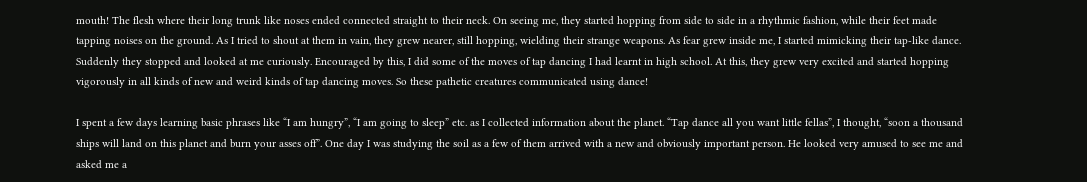mouth! The flesh where their long trunk like noses ended connected straight to their neck. On seeing me, they started hopping from side to side in a rhythmic fashion, while their feet made tapping noises on the ground. As I tried to shout at them in vain, they grew nearer, still hopping, wielding their strange weapons. As fear grew inside me, I started mimicking their tap-like dance. Suddenly they stopped and looked at me curiously. Encouraged by this, I did some of the moves of tap dancing I had learnt in high school. At this, they grew very excited and started hopping vigorously in all kinds of new and weird kinds of tap dancing moves. So these pathetic creatures communicated using dance!

I spent a few days learning basic phrases like “I am hungry”, “I am going to sleep” etc. as I collected information about the planet. “Tap dance all you want little fellas”, I thought, “soon a thousand ships will land on this planet and burn your asses off”. One day I was studying the soil as a few of them arrived with a new and obviously important person. He looked very amused to see me and asked me a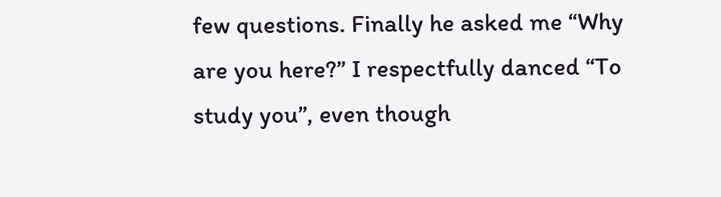few questions. Finally he asked me “Why are you here?” I respectfully danced “To study you”, even though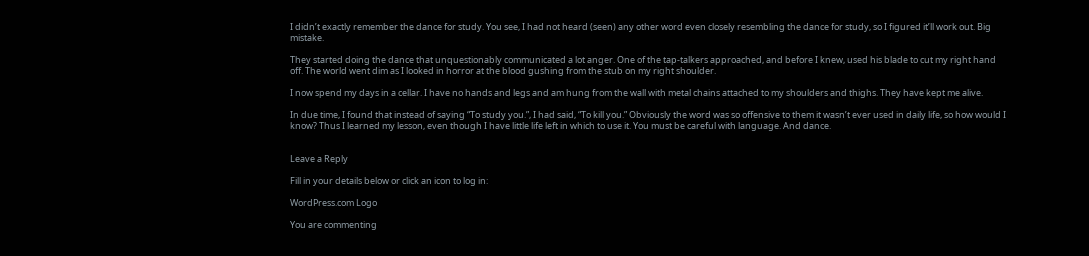I didn’t exactly remember the dance for study. You see, I had not heard (seen) any other word even closely resembling the dance for study, so I figured it’ll work out. Big mistake.

They started doing the dance that unquestionably communicated a lot anger. One of the tap-talkers approached, and before I knew, used his blade to cut my right hand off. The world went dim as I looked in horror at the blood gushing from the stub on my right shoulder.

I now spend my days in a cellar. I have no hands and legs and am hung from the wall with metal chains attached to my shoulders and thighs. They have kept me alive.

In due time, I found that instead of saying “To study you.”, I had said, “To kill you.” Obviously the word was so offensive to them it wasn’t ever used in daily life, so how would I know? Thus I learned my lesson, even though I have little life left in which to use it. You must be careful with language. And dance.


Leave a Reply

Fill in your details below or click an icon to log in:

WordPress.com Logo

You are commenting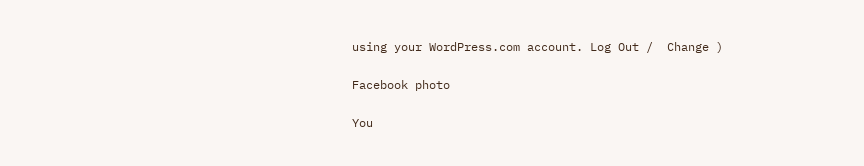using your WordPress.com account. Log Out /  Change )

Facebook photo

You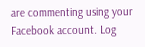are commenting using your Facebook account. Log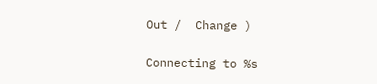Out /  Change )

Connecting to %s